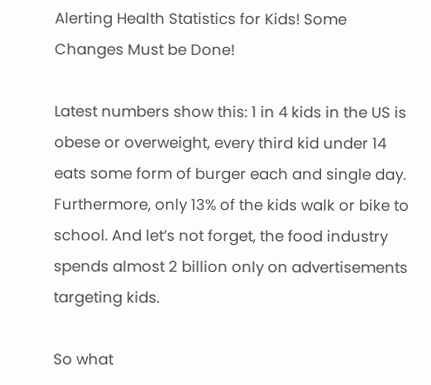Alerting Health Statistics for Kids! Some Changes Must be Done!

Latest numbers show this: 1 in 4 kids in the US is obese or overweight, every third kid under 14 eats some form of burger each and single day. Furthermore, only 13% of the kids walk or bike to school. And let’s not forget, the food industry spends almost 2 billion only on advertisements targeting kids.

So what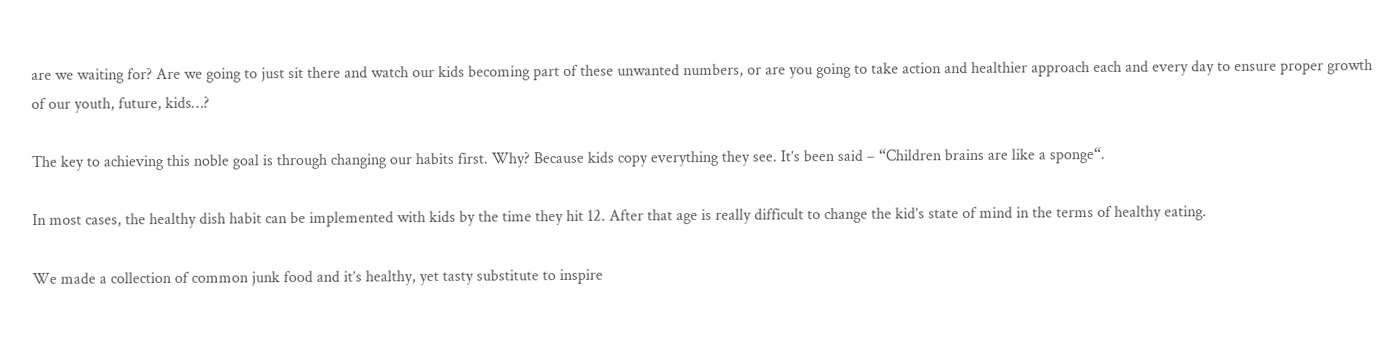are we waiting for? Are we going to just sit there and watch our kids becoming part of these unwanted numbers, or are you going to take action and healthier approach each and every day to ensure proper growth of our youth, future, kids…?

The key to achieving this noble goal is through changing our habits first. Why? Because kids copy everything they see. It’s been said – “Children brains are like a sponge“.

In most cases, the healthy dish habit can be implemented with kids by the time they hit 12. After that age is really difficult to change the kid’s state of mind in the terms of healthy eating.

We made a collection of common junk food and it’s healthy, yet tasty substitute to inspire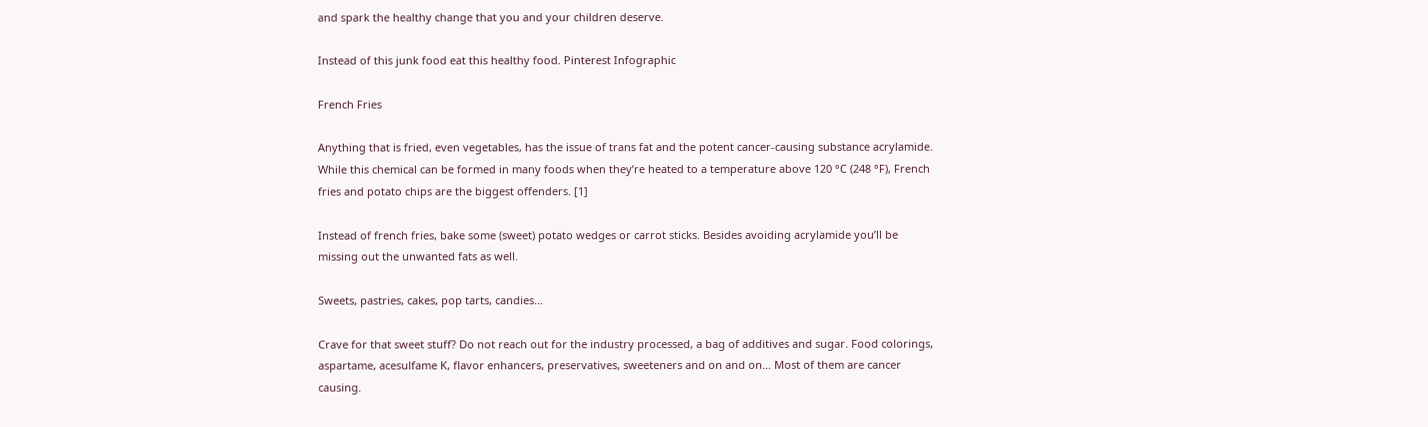and spark the healthy change that you and your children deserve.

Instead of this junk food eat this healthy food. Pinterest Infographic

French Fries

Anything that is fried, even vegetables, has the issue of trans fat and the potent cancer-causing substance acrylamide. While this chemical can be formed in many foods when they’re heated to a temperature above 120 °C (248 °F), French fries and potato chips are the biggest offenders. [1]

Instead of french fries, bake some (sweet) potato wedges or carrot sticks. Besides avoiding acrylamide you’ll be missing out the unwanted fats as well.

Sweets, pastries, cakes, pop tarts, candies…

Crave for that sweet stuff? Do not reach out for the industry processed, a bag of additives and sugar. Food colorings, aspartame, acesulfame K, flavor enhancers, preservatives, sweeteners and on and on… Most of them are cancer causing.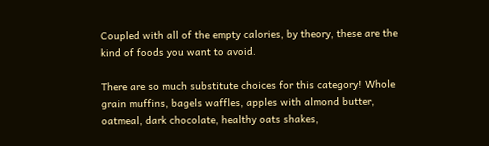Coupled with all of the empty calories, by theory, these are the kind of foods you want to avoid.

There are so much substitute choices for this category! Whole grain muffins, bagels waffles, apples with almond butter, oatmeal, dark chocolate, healthy oats shakes,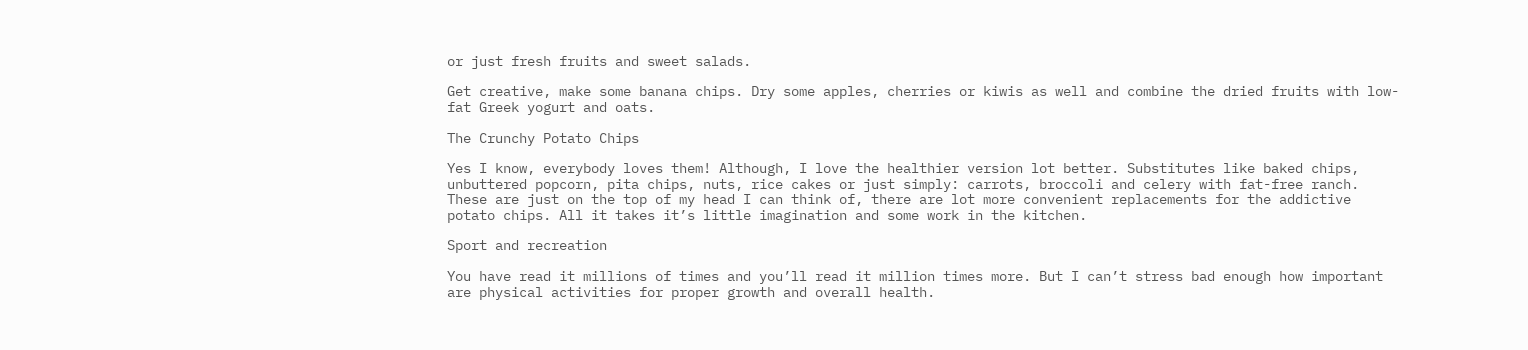or just fresh fruits and sweet salads.

Get creative, make some banana chips. Dry some apples, cherries or kiwis as well and combine the dried fruits with low-fat Greek yogurt and oats.

The Crunchy Potato Chips

Yes I know, everybody loves them! Although, I love the healthier version lot better. Substitutes like baked chips, unbuttered popcorn, pita chips, nuts, rice cakes or just simply: carrots, broccoli and celery with fat-free ranch. These are just on the top of my head I can think of, there are lot more convenient replacements for the addictive potato chips. All it takes it’s little imagination and some work in the kitchen.

Sport and recreation

You have read it millions of times and you’ll read it million times more. But I can’t stress bad enough how important are physical activities for proper growth and overall health.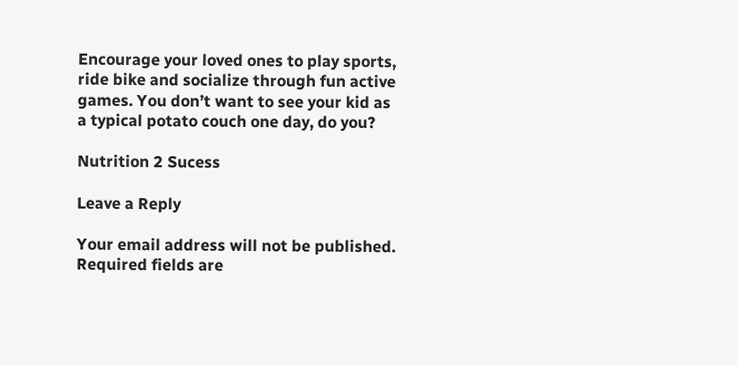Encourage your loved ones to play sports, ride bike and socialize through fun active games. You don’t want to see your kid as a typical potato couch one day, do you?

Nutrition 2 Sucess

Leave a Reply

Your email address will not be published. Required fields are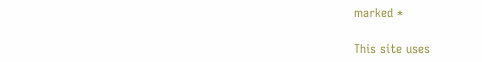marked *

This site uses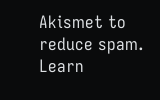Akismet to reduce spam. Learn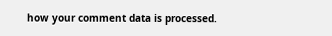how your comment data is processed.